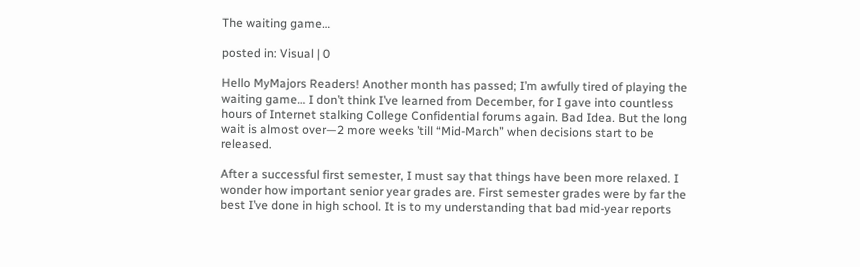The waiting game…

posted in: Visual | 0

Hello MyMajors Readers! Another month has passed; I’m awfully tired of playing the waiting game… I don’t think I’ve learned from December, for I gave into countless hours of Internet stalking College Confidential forums again. Bad Idea. But the long wait is almost over—2 more weeks ’till “Mid-March” when decisions start to be released.

After a successful first semester, I must say that things have been more relaxed. I wonder how important senior year grades are. First semester grades were by far the best I’ve done in high school. It is to my understanding that bad mid-year reports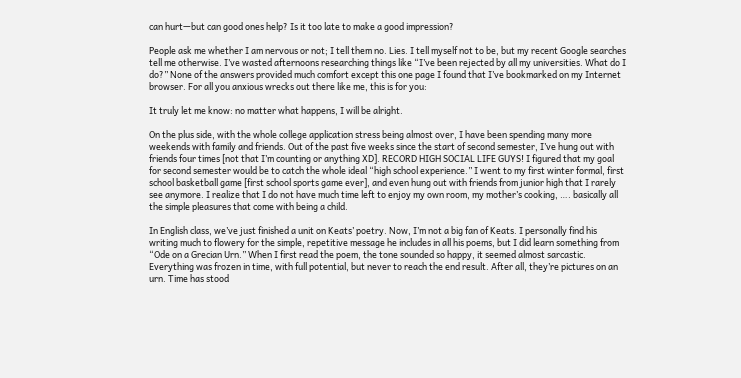can hurt—but can good ones help? Is it too late to make a good impression?

People ask me whether I am nervous or not; I tell them no. Lies. I tell myself not to be, but my recent Google searches tell me otherwise. I’ve wasted afternoons researching things like “I’ve been rejected by all my universities. What do I do?” None of the answers provided much comfort except this one page I found that I’ve bookmarked on my Internet browser. For all you anxious wrecks out there like me, this is for you:

It truly let me know: no matter what happens, I will be alright.

On the plus side, with the whole college application stress being almost over, I have been spending many more weekends with family and friends. Out of the past five weeks since the start of second semester, I’ve hung out with friends four times [not that I’m counting or anything XD]. RECORD HIGH SOCIAL LIFE GUYS! I figured that my goal for second semester would be to catch the whole ideal “high school experience.” I went to my first winter formal, first school basketball game [first school sports game ever], and even hung out with friends from junior high that I rarely see anymore. I realize that I do not have much time left to enjoy my own room, my mother’s cooking, …. basically all the simple pleasures that come with being a child.

In English class, we’ve just finished a unit on Keats’ poetry. Now, I’m not a big fan of Keats. I personally find his writing much to flowery for the simple, repetitive message he includes in all his poems, but I did learn something from “Ode on a Grecian Urn.” When I first read the poem, the tone sounded so happy, it seemed almost sarcastic. Everything was frozen in time, with full potential, but never to reach the end result. After all, they’re pictures on an urn. Time has stood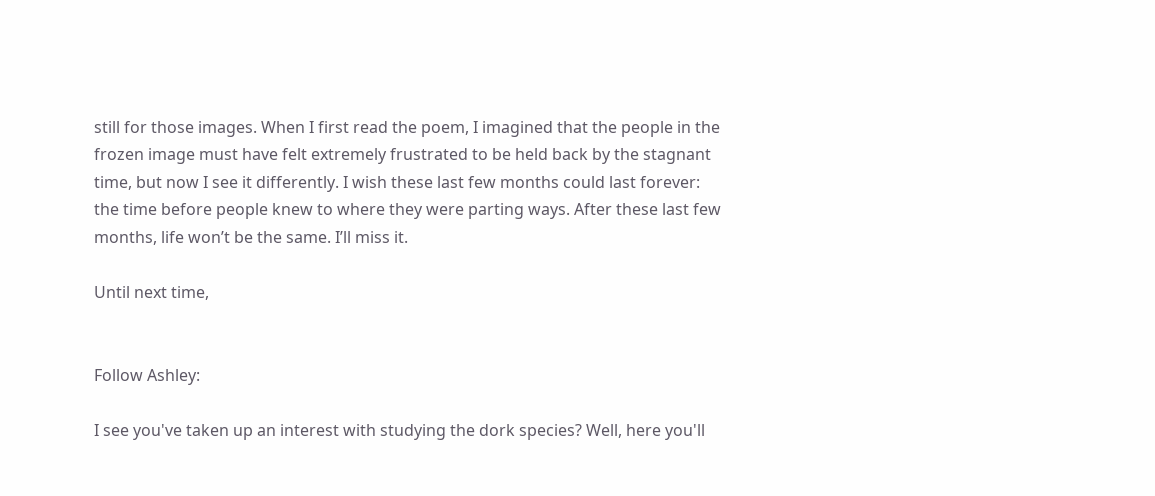still for those images. When I first read the poem, I imagined that the people in the frozen image must have felt extremely frustrated to be held back by the stagnant time, but now I see it differently. I wish these last few months could last forever: the time before people knew to where they were parting ways. After these last few months, life won’t be the same. I’ll miss it.

Until next time,


Follow Ashley:

I see you've taken up an interest with studying the dork species? Well, here you'll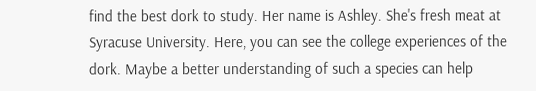find the best dork to study. Her name is Ashley. She's fresh meat at Syracuse University. Here, you can see the college experiences of the dork. Maybe a better understanding of such a species can help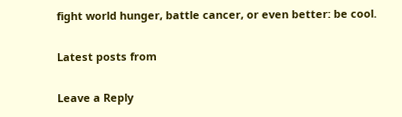fight world hunger, battle cancer, or even better: be cool.

Latest posts from

Leave a Reply